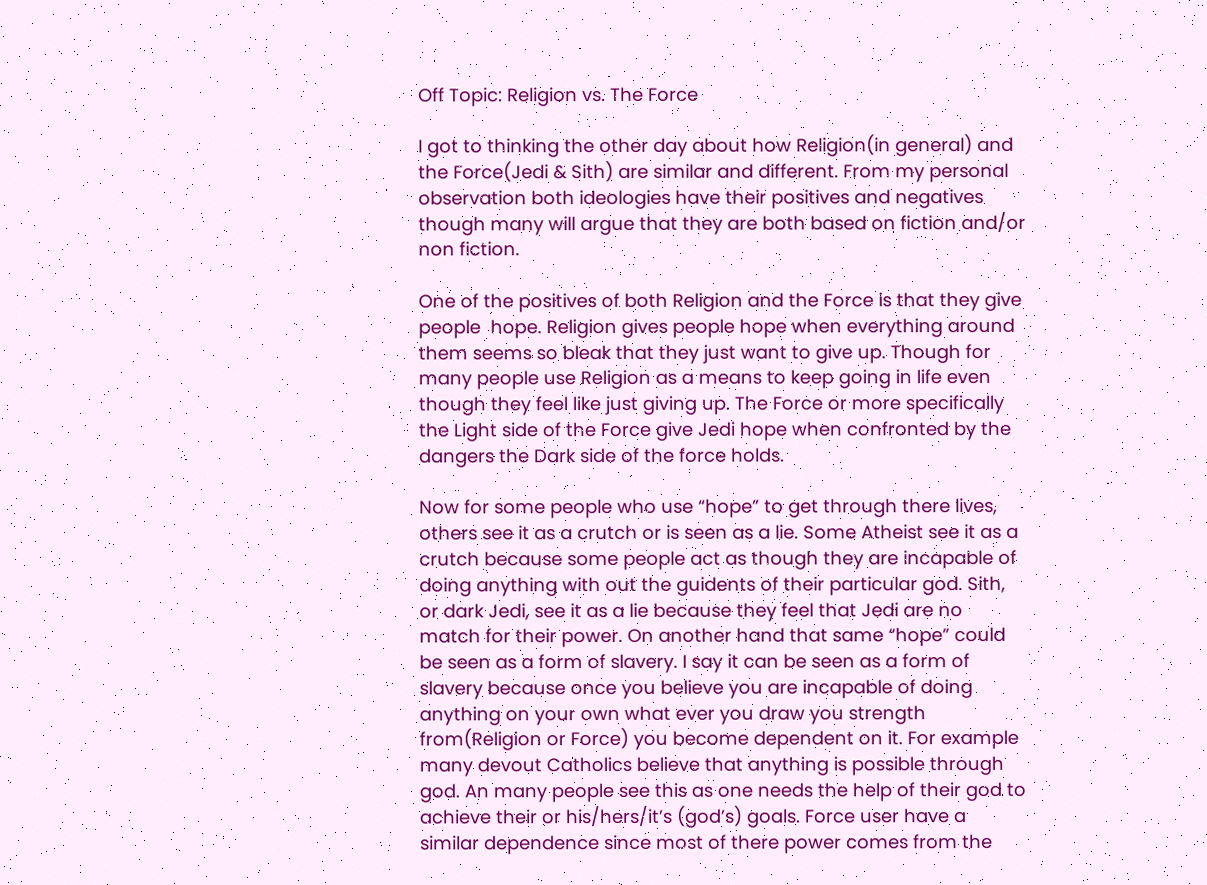Off Topic: Religion vs. The Force

I got to thinking the other day about how Religion(in general) and the Force(Jedi & Sith) are similar and different. From my personal observation both ideologies have their positives and negatives though many will argue that they are both based on fiction and/or non fiction.

One of the positives of both Religion and the Force is that they give people  hope. Religion gives people hope when everything around them seems so bleak that they just want to give up. Though for many people use Religion as a means to keep going in life even though they feel like just giving up. The Force or more specifically the Light side of the Force give Jedi hope when confronted by the dangers the Dark side of the force holds.

Now for some people who use “hope” to get through there lives, others see it as a crutch or is seen as a lie. Some Atheist see it as a crutch because some people act as though they are incapable of doing anything with out the guidents of their particular god. Sith, or dark Jedi, see it as a lie because they feel that Jedi are no match for their power. On another hand that same “hope” could be seen as a form of slavery. I say it can be seen as a form of slavery because once you believe you are incapable of doing anything on your own what ever you draw you strength from(Religion or Force) you become dependent on it. For example many devout Catholics believe that anything is possible through god. An many people see this as one needs the help of their god to achieve their or his/hers/it’s (god’s) goals. Force user have a similar dependence since most of there power comes from the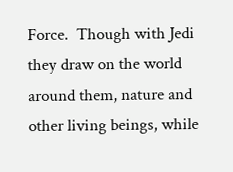Force.  Though with Jedi they draw on the world around them, nature and other living beings, while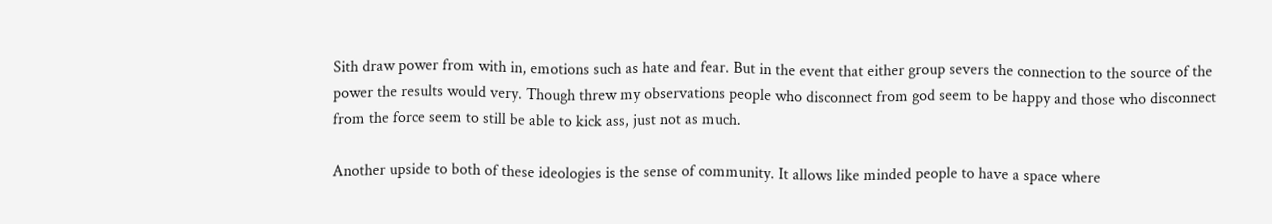Sith draw power from with in, emotions such as hate and fear. But in the event that either group severs the connection to the source of the power the results would very. Though threw my observations people who disconnect from god seem to be happy and those who disconnect from the force seem to still be able to kick ass, just not as much.

Another upside to both of these ideologies is the sense of community. It allows like minded people to have a space where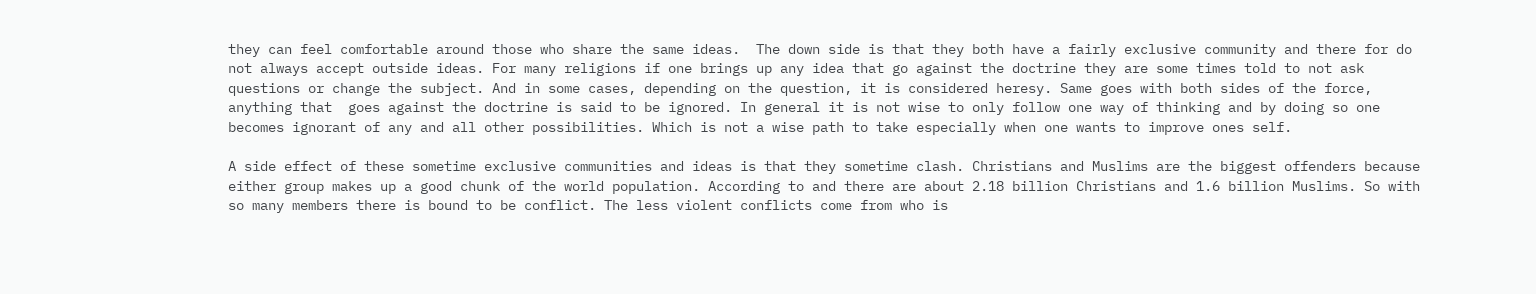they can feel comfortable around those who share the same ideas.  The down side is that they both have a fairly exclusive community and there for do not always accept outside ideas. For many religions if one brings up any idea that go against the doctrine they are some times told to not ask questions or change the subject. And in some cases, depending on the question, it is considered heresy. Same goes with both sides of the force, anything that  goes against the doctrine is said to be ignored. In general it is not wise to only follow one way of thinking and by doing so one becomes ignorant of any and all other possibilities. Which is not a wise path to take especially when one wants to improve ones self.

A side effect of these sometime exclusive communities and ideas is that they sometime clash. Christians and Muslims are the biggest offenders because either group makes up a good chunk of the world population. According to and there are about 2.18 billion Christians and 1.6 billion Muslims. So with so many members there is bound to be conflict. The less violent conflicts come from who is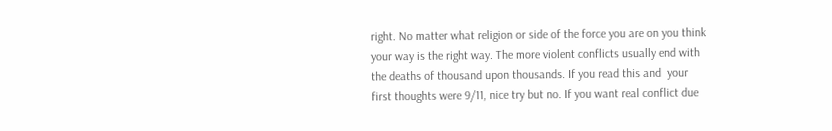right. No matter what religion or side of the force you are on you think your way is the right way. The more violent conflicts usually end with the deaths of thousand upon thousands. If you read this and  your first thoughts were 9/11, nice try but no. If you want real conflict due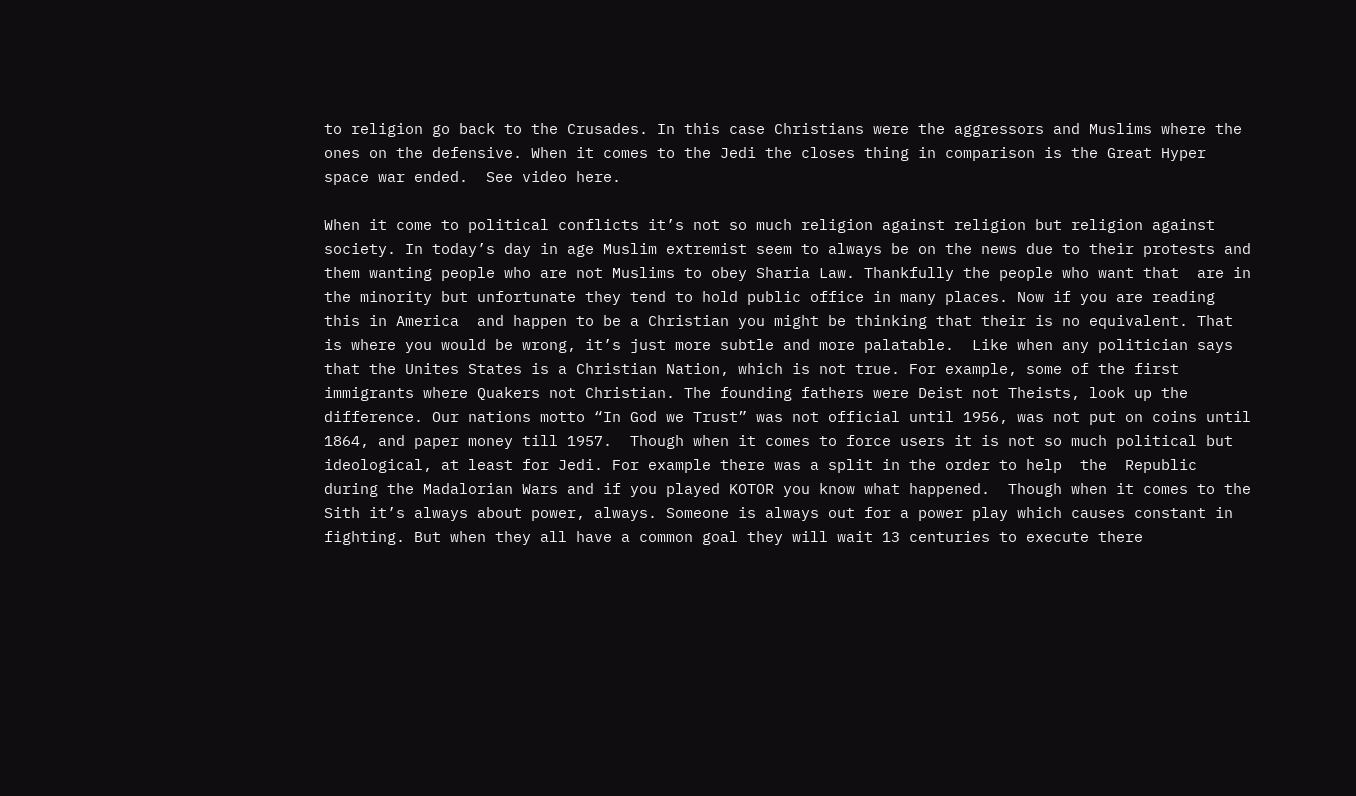to religion go back to the Crusades. In this case Christians were the aggressors and Muslims where the ones on the defensive. When it comes to the Jedi the closes thing in comparison is the Great Hyper space war ended.  See video here.

When it come to political conflicts it’s not so much religion against religion but religion against society. In today’s day in age Muslim extremist seem to always be on the news due to their protests and them wanting people who are not Muslims to obey Sharia Law. Thankfully the people who want that  are in the minority but unfortunate they tend to hold public office in many places. Now if you are reading this in America  and happen to be a Christian you might be thinking that their is no equivalent. That is where you would be wrong, it’s just more subtle and more palatable.  Like when any politician says that the Unites States is a Christian Nation, which is not true. For example, some of the first immigrants where Quakers not Christian. The founding fathers were Deist not Theists, look up the difference. Our nations motto “In God we Trust” was not official until 1956, was not put on coins until 1864, and paper money till 1957.  Though when it comes to force users it is not so much political but ideological, at least for Jedi. For example there was a split in the order to help  the  Republic during the Madalorian Wars and if you played KOTOR you know what happened.  Though when it comes to the Sith it’s always about power, always. Someone is always out for a power play which causes constant in fighting. But when they all have a common goal they will wait 13 centuries to execute there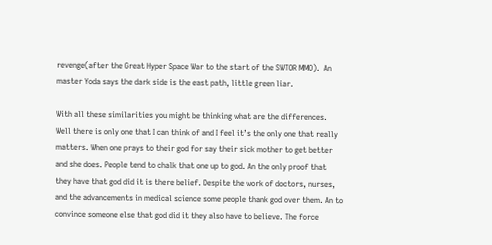revenge(after the Great Hyper Space War to the start of the SWTOR MMO).  An master Yoda says the dark side is the east path, little green liar.

With all these similarities you might be thinking what are the differences.  Well there is only one that I can think of and I feel it’s the only one that really matters. When one prays to their god for say their sick mother to get better and she does. People tend to chalk that one up to god. An the only proof that they have that god did it is there belief. Despite the work of doctors, nurses, and the advancements in medical science some people thank god over them. An to convince someone else that god did it they also have to believe. The force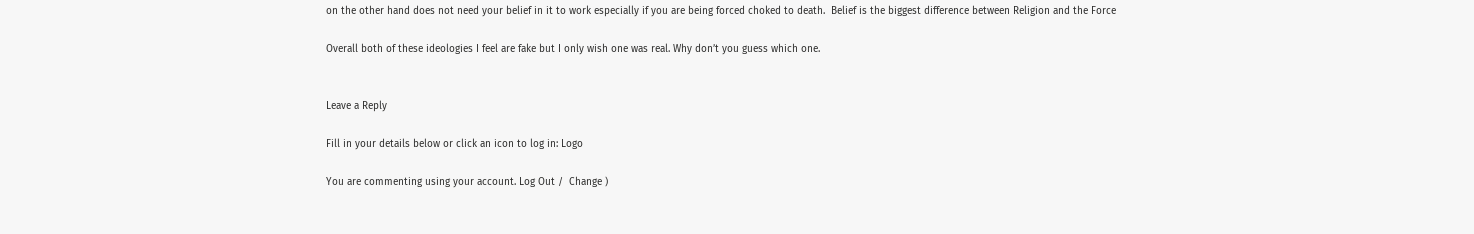on the other hand does not need your belief in it to work especially if you are being forced choked to death.  Belief is the biggest difference between Religion and the Force

Overall both of these ideologies I feel are fake but I only wish one was real. Why don’t you guess which one.


Leave a Reply

Fill in your details below or click an icon to log in: Logo

You are commenting using your account. Log Out /  Change )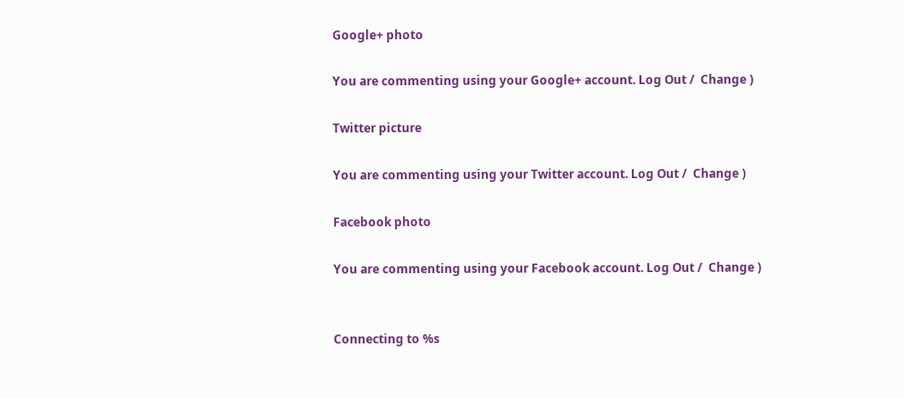Google+ photo

You are commenting using your Google+ account. Log Out /  Change )

Twitter picture

You are commenting using your Twitter account. Log Out /  Change )

Facebook photo

You are commenting using your Facebook account. Log Out /  Change )


Connecting to %s